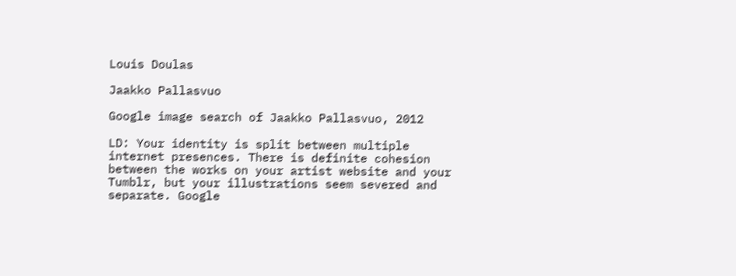Louis Doulas

Jaakko Pallasvuo

Google image search of Jaakko Pallasvuo, 2012

LD: Your identity is split between multiple internet presences. There is definite cohesion between the works on your artist website and your Tumblr, but your illustrations seem severed and separate. Google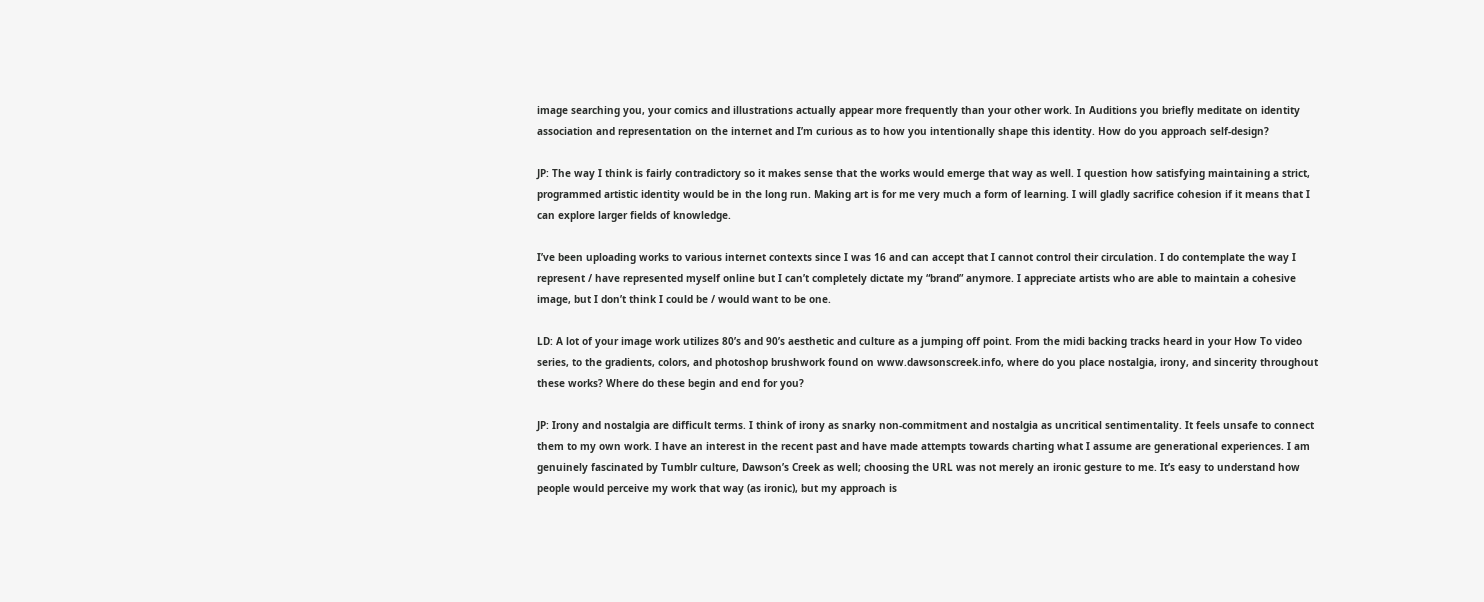image searching you, your comics and illustrations actually appear more frequently than your other work. In Auditions you briefly meditate on identity association and representation on the internet and I’m curious as to how you intentionally shape this identity. How do you approach self-design?

JP: The way I think is fairly contradictory so it makes sense that the works would emerge that way as well. I question how satisfying maintaining a strict, programmed artistic identity would be in the long run. Making art is for me very much a form of learning. I will gladly sacrifice cohesion if it means that I can explore larger fields of knowledge.

I’ve been uploading works to various internet contexts since I was 16 and can accept that I cannot control their circulation. I do contemplate the way I represent / have represented myself online but I can’t completely dictate my “brand” anymore. I appreciate artists who are able to maintain a cohesive image, but I don’t think I could be / would want to be one.

LD: A lot of your image work utilizes 80’s and 90’s aesthetic and culture as a jumping off point. From the midi backing tracks heard in your How To video series, to the gradients, colors, and photoshop brushwork found on www.dawsonscreek.info, where do you place nostalgia, irony, and sincerity throughout these works? Where do these begin and end for you?

JP: Irony and nostalgia are difficult terms. I think of irony as snarky non-commitment and nostalgia as uncritical sentimentality. It feels unsafe to connect them to my own work. I have an interest in the recent past and have made attempts towards charting what I assume are generational experiences. I am genuinely fascinated by Tumblr culture, Dawson’s Creek as well; choosing the URL was not merely an ironic gesture to me. It’s easy to understand how people would perceive my work that way (as ironic), but my approach is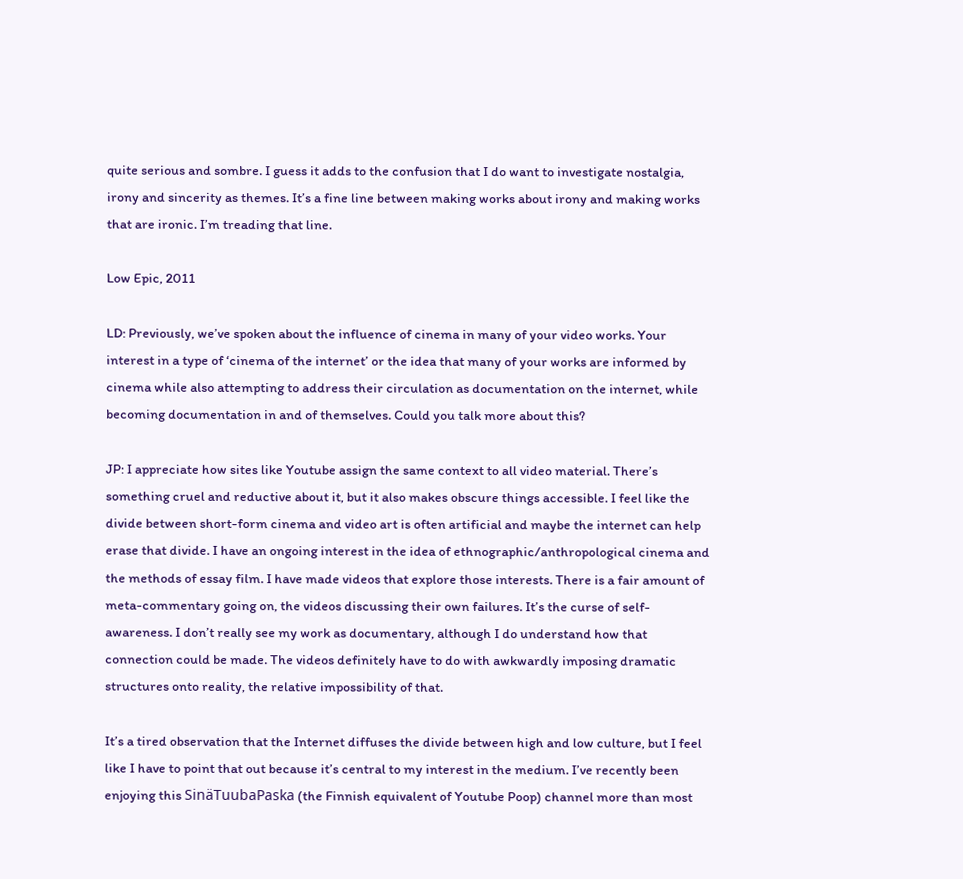quite serious and sombre. I guess it adds to the confusion that I do want to investigate nostalgia, irony and sincerity as themes. It’s a fine line between making works about irony and making works that are ironic. I’m treading that line.

Low Epic, 2011

LD: Previously, we’ve spoken about the influence of cinema in many of your video works. Your interest in a type of ‘cinema of the internet’ or the idea that many of your works are informed by cinema while also attempting to address their circulation as documentation on the internet, while becoming documentation in and of themselves. Could you talk more about this?

JP: I appreciate how sites like Youtube assign the same context to all video material. There’s something cruel and reductive about it, but it also makes obscure things accessible. I feel like the divide between short-form cinema and video art is often artificial and maybe the internet can help erase that divide. I have an ongoing interest in the idea of ethnographic/anthropological cinema and the methods of essay film. I have made videos that explore those interests. There is a fair amount of meta-commentary going on, the videos discussing their own failures. It’s the curse of self-awareness. I don’t really see my work as documentary, although I do understand how that connection could be made. The videos definitely have to do with awkwardly imposing dramatic structures onto reality, the relative impossibility of that.

It’s a tired observation that the Internet diffuses the divide between high and low culture, but I feel like I have to point that out because it’s central to my interest in the medium. I’ve recently been enjoying this SinäTuubaPaska (the Finnish equivalent of Youtube Poop) channel more than most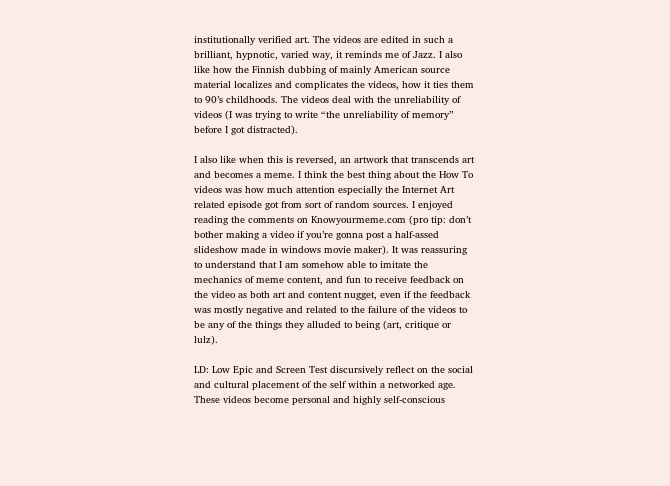institutionally verified art. The videos are edited in such a brilliant, hypnotic, varied way, it reminds me of Jazz. I also like how the Finnish dubbing of mainly American source material localizes and complicates the videos, how it ties them to 90’s childhoods. The videos deal with the unreliability of videos (I was trying to write “the unreliability of memory” before I got distracted).

I also like when this is reversed, an artwork that transcends art and becomes a meme. I think the best thing about the How To videos was how much attention especially the Internet Art related episode got from sort of random sources. I enjoyed reading the comments on Knowyourmeme.com (pro tip: don’t bother making a video if you’re gonna post a half-assed slideshow made in windows movie maker). It was reassuring to understand that I am somehow able to imitate the mechanics of meme content, and fun to receive feedback on the video as both art and content nugget, even if the feedback was mostly negative and related to the failure of the videos to be any of the things they alluded to being (art, critique or lulz).

LD: Low Epic and Screen Test discursively reflect on the social and cultural placement of the self within a networked age. These videos become personal and highly self-conscious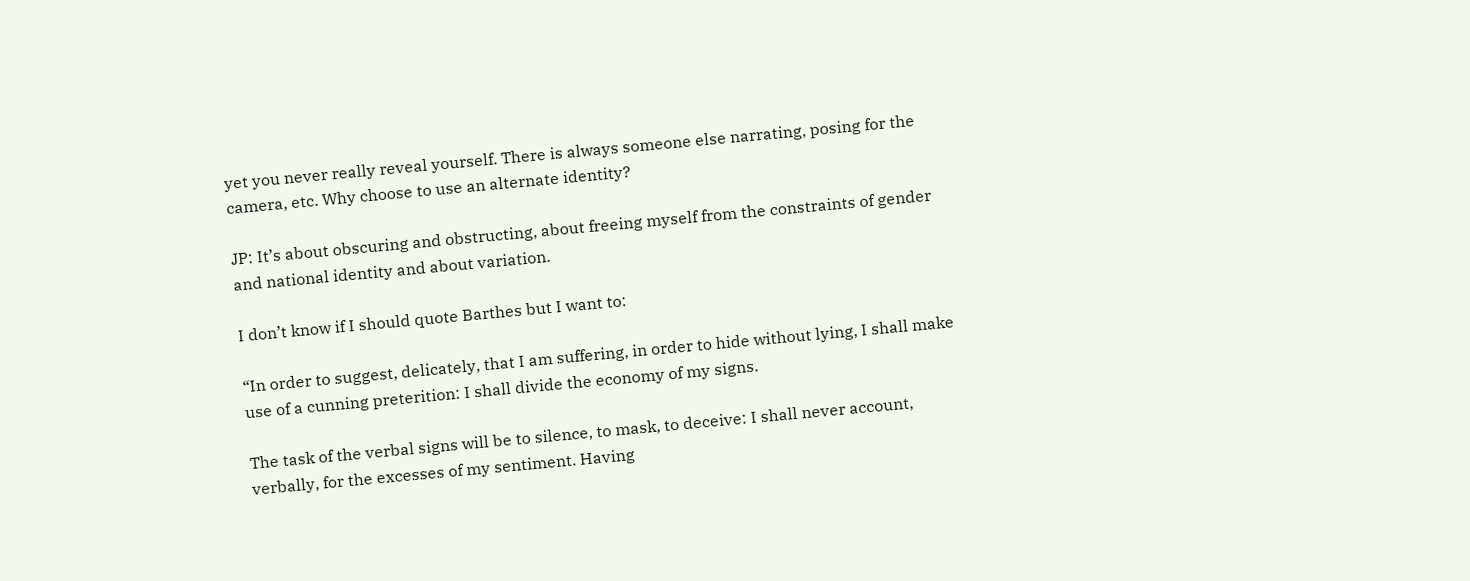yet you never really reveal yourself. There is always someone else narrating, posing for the camera, etc. Why choose to use an alternate identity?

JP: It’s about obscuring and obstructing, about freeing myself from the constraints of gender and national identity and about variation.

I don’t know if I should quote Barthes but I want to:

“In order to suggest, delicately, that I am suffering, in order to hide without lying, I shall make use of a cunning preterition: I shall divide the economy of my signs.

The task of the verbal signs will be to silence, to mask, to deceive: I shall never account, verbally, for the excesses of my sentiment. Having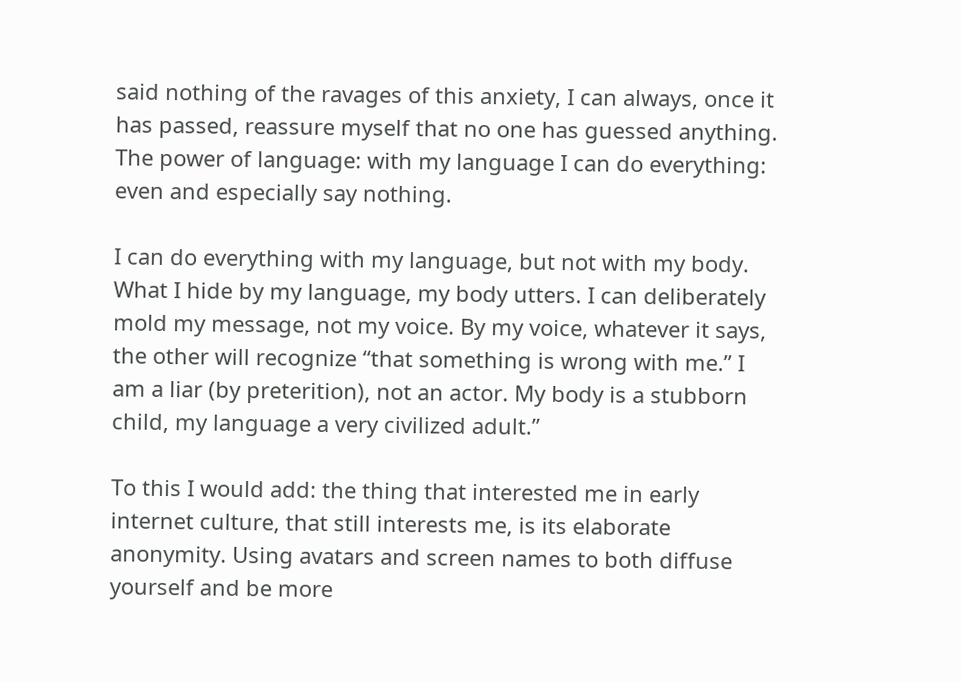said nothing of the ravages of this anxiety, I can always, once it has passed, reassure myself that no one has guessed anything. The power of language: with my language I can do everything: even and especially say nothing.

I can do everything with my language, but not with my body. What I hide by my language, my body utters. I can deliberately mold my message, not my voice. By my voice, whatever it says, the other will recognize “that something is wrong with me.” I am a liar (by preterition), not an actor. My body is a stubborn child, my language a very civilized adult.”

To this I would add: the thing that interested me in early internet culture, that still interests me, is its elaborate anonymity. Using avatars and screen names to both diffuse yourself and be more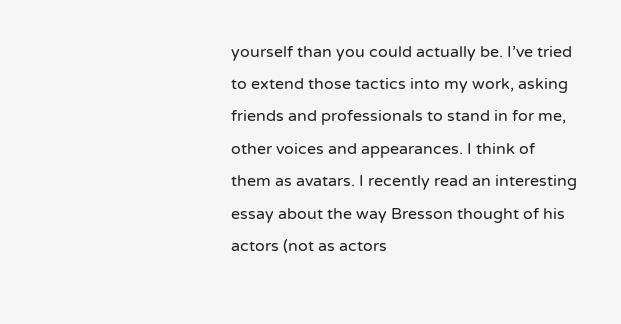yourself than you could actually be. I’ve tried to extend those tactics into my work, asking friends and professionals to stand in for me, other voices and appearances. I think of them as avatars. I recently read an interesting essay about the way Bresson thought of his actors (not as actors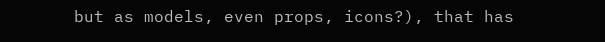but as models, even props, icons?), that has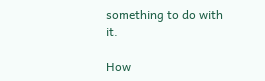something to do with it.

How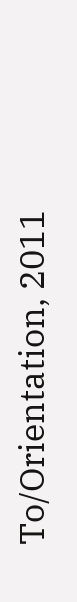To/Orientation, 2011